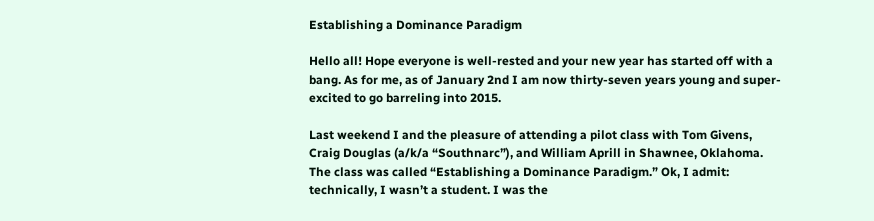Establishing a Dominance Paradigm

Hello all! Hope everyone is well-rested and your new year has started off with a bang. As for me, as of January 2nd I am now thirty-seven years young and super-excited to go barreling into 2015.

Last weekend I and the pleasure of attending a pilot class with Tom Givens, Craig Douglas (a/k/a “Southnarc”), and William Aprill in Shawnee, Oklahoma. The class was called “Establishing a Dominance Paradigm.” Ok, I admit: technically, I wasn’t a student. I was the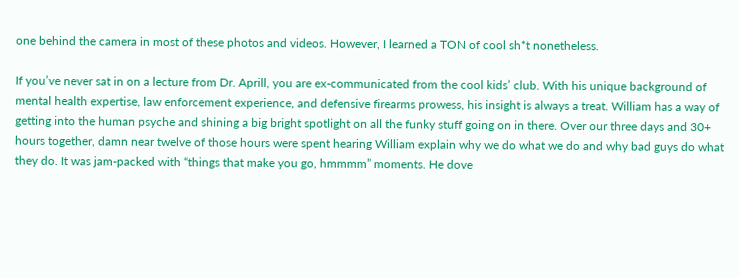one behind the camera in most of these photos and videos. However, I learned a TON of cool sh*t nonetheless.

If you’ve never sat in on a lecture from Dr. Aprill, you are ex-communicated from the cool kids’ club. With his unique background of mental health expertise, law enforcement experience, and defensive firearms prowess, his insight is always a treat. William has a way of getting into the human psyche and shining a big bright spotlight on all the funky stuff going on in there. Over our three days and 30+ hours together, damn near twelve of those hours were spent hearing William explain why we do what we do and why bad guys do what they do. It was jam-packed with “things that make you go, hmmmm” moments. He dove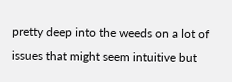pretty deep into the weeds on a lot of issues that might seem intuitive but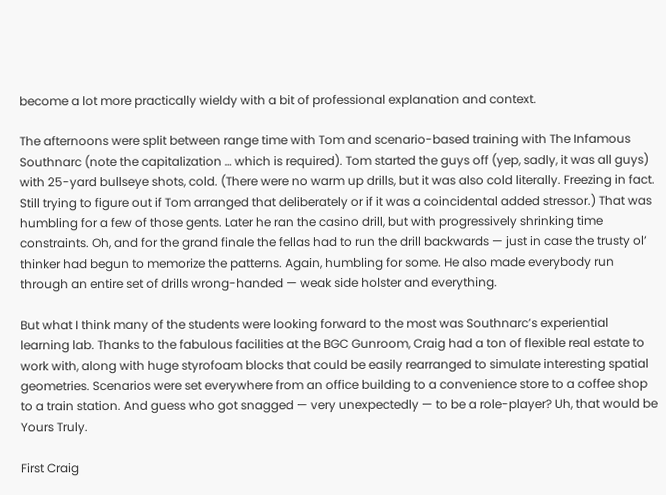become a lot more practically wieldy with a bit of professional explanation and context.

The afternoons were split between range time with Tom and scenario-based training with The Infamous Southnarc (note the capitalization … which is required). Tom started the guys off (yep, sadly, it was all guys) with 25-yard bullseye shots, cold. (There were no warm up drills, but it was also cold literally. Freezing in fact. Still trying to figure out if Tom arranged that deliberately or if it was a coincidental added stressor.) That was humbling for a few of those gents. Later he ran the casino drill, but with progressively shrinking time constraints. Oh, and for the grand finale the fellas had to run the drill backwards — just in case the trusty ol’ thinker had begun to memorize the patterns. Again, humbling for some. He also made everybody run through an entire set of drills wrong-handed — weak side holster and everything.

But what I think many of the students were looking forward to the most was Southnarc’s experiential learning lab. Thanks to the fabulous facilities at the BGC Gunroom, Craig had a ton of flexible real estate to work with, along with huge styrofoam blocks that could be easily rearranged to simulate interesting spatial geometries. Scenarios were set everywhere from an office building to a convenience store to a coffee shop to a train station. And guess who got snagged — very unexpectedly — to be a role-player? Uh, that would be Yours Truly.

First Craig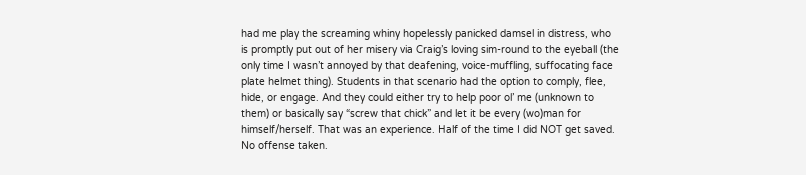had me play the screaming whiny hopelessly panicked damsel in distress, who is promptly put out of her misery via Craig’s loving sim-round to the eyeball (the only time I wasn’t annoyed by that deafening, voice-muffling, suffocating face plate helmet thing). Students in that scenario had the option to comply, flee, hide, or engage. And they could either try to help poor ol’ me (unknown to them) or basically say “screw that chick” and let it be every (wo)man for himself/herself. That was an experience. Half of the time I did NOT get saved. No offense taken.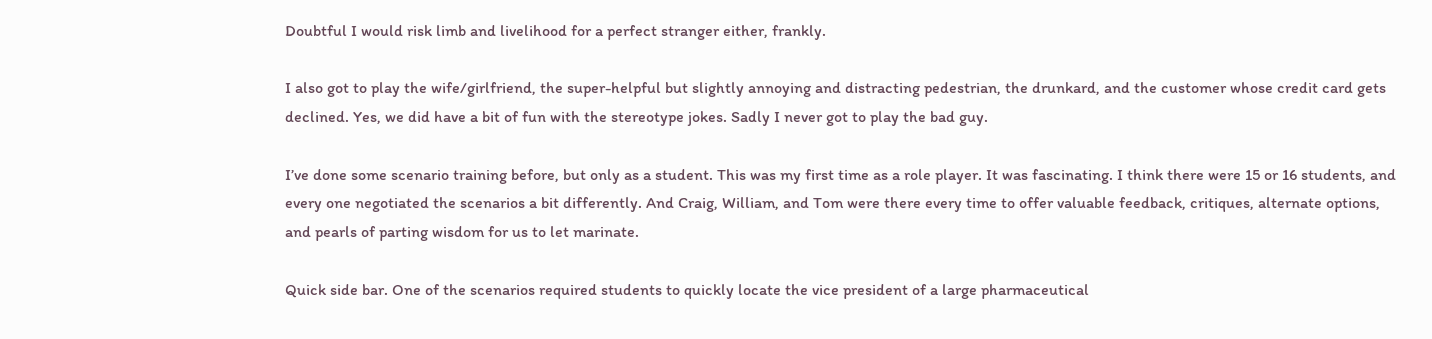Doubtful I would risk limb and livelihood for a perfect stranger either, frankly.

I also got to play the wife/girlfriend, the super-helpful but slightly annoying and distracting pedestrian, the drunkard, and the customer whose credit card gets declined. Yes, we did have a bit of fun with the stereotype jokes. Sadly I never got to play the bad guy.

I’ve done some scenario training before, but only as a student. This was my first time as a role player. It was fascinating. I think there were 15 or 16 students, and every one negotiated the scenarios a bit differently. And Craig, William, and Tom were there every time to offer valuable feedback, critiques, alternate options, and pearls of parting wisdom for us to let marinate.

Quick side bar. One of the scenarios required students to quickly locate the vice president of a large pharmaceutical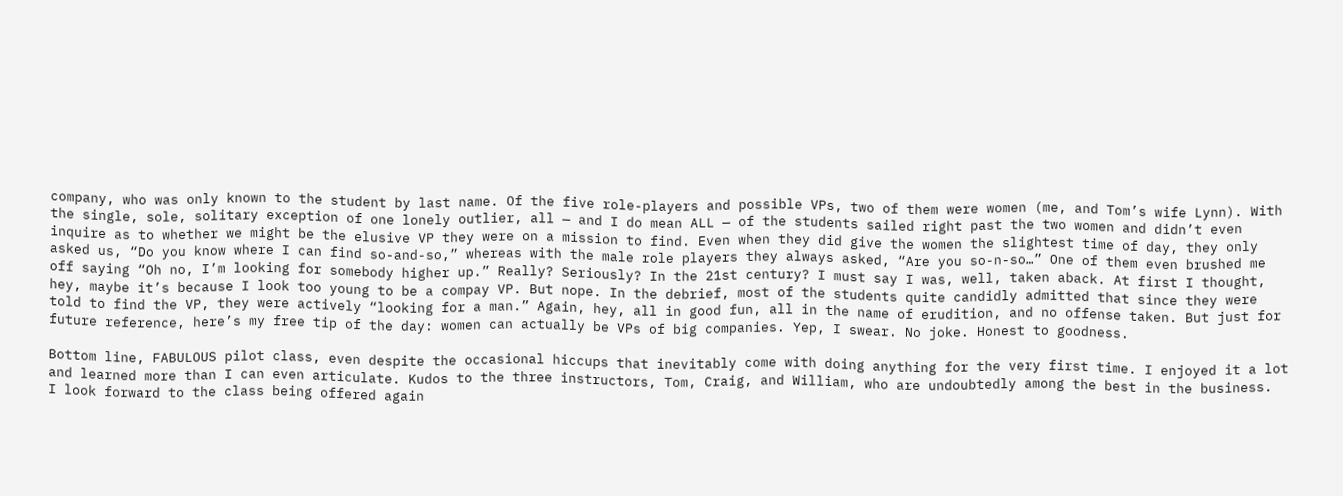company, who was only known to the student by last name. Of the five role-players and possible VPs, two of them were women (me, and Tom’s wife Lynn). With the single, sole, solitary exception of one lonely outlier, all — and I do mean ALL — of the students sailed right past the two women and didn’t even inquire as to whether we might be the elusive VP they were on a mission to find. Even when they did give the women the slightest time of day, they only asked us, “Do you know where I can find so-and-so,” whereas with the male role players they always asked, “Are you so-n-so…” One of them even brushed me off saying “Oh no, I’m looking for somebody higher up.” Really? Seriously? In the 21st century? I must say I was, well, taken aback. At first I thought, hey, maybe it’s because I look too young to be a compay VP. But nope. In the debrief, most of the students quite candidly admitted that since they were told to find the VP, they were actively “looking for a man.” Again, hey, all in good fun, all in the name of erudition, and no offense taken. But just for future reference, here’s my free tip of the day: women can actually be VPs of big companies. Yep, I swear. No joke. Honest to goodness.

Bottom line, FABULOUS pilot class, even despite the occasional hiccups that inevitably come with doing anything for the very first time. I enjoyed it a lot and learned more than I can even articulate. Kudos to the three instructors, Tom, Craig, and William, who are undoubtedly among the best in the business.  I look forward to the class being offered again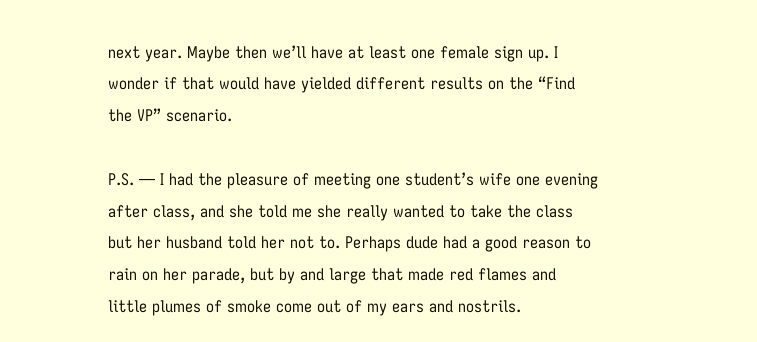next year. Maybe then we’ll have at least one female sign up. I wonder if that would have yielded different results on the “Find the VP” scenario.

P.S. — I had the pleasure of meeting one student’s wife one evening after class, and she told me she really wanted to take the class but her husband told her not to. Perhaps dude had a good reason to rain on her parade, but by and large that made red flames and little plumes of smoke come out of my ears and nostrils.